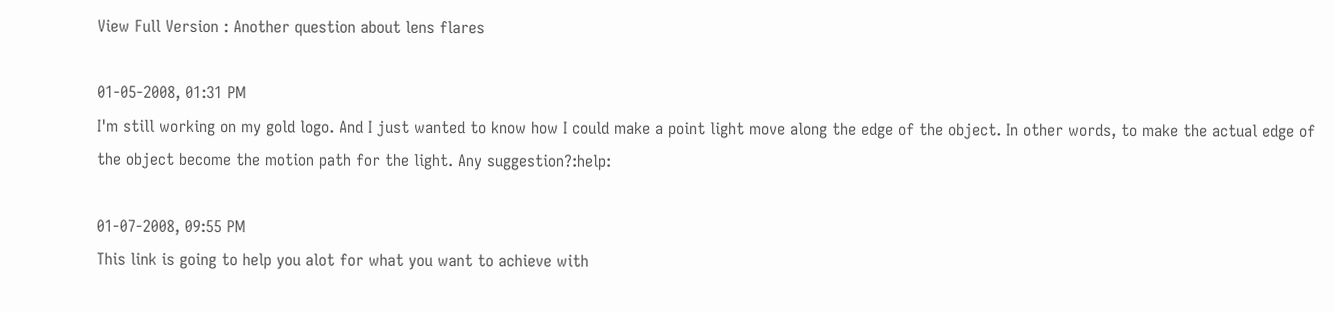View Full Version : Another question about lens flares

01-05-2008, 01:31 PM
I'm still working on my gold logo. And I just wanted to know how I could make a point light move along the edge of the object. In other words, to make the actual edge of the object become the motion path for the light. Any suggestion?:help:

01-07-2008, 09:55 PM
This link is going to help you alot for what you want to achieve with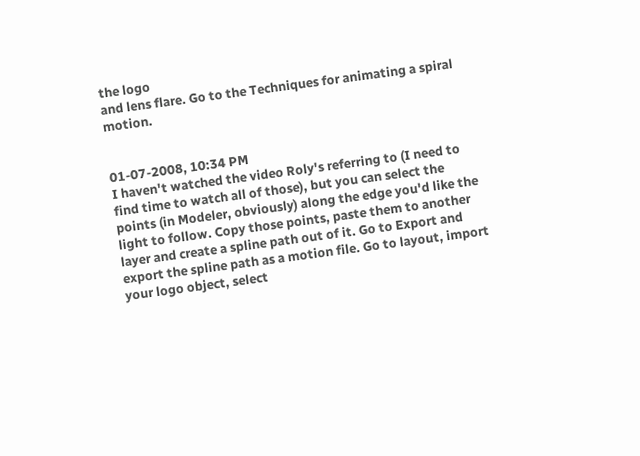the logo
and lens flare. Go to the Techniques for animating a spiral motion.


01-07-2008, 10:34 PM
I haven't watched the video Roly's referring to (I need to find time to watch all of those), but you can select the points (in Modeler, obviously) along the edge you'd like the light to follow. Copy those points, paste them to another layer and create a spline path out of it. Go to Export and export the spline path as a motion file. Go to layout, import your logo object, select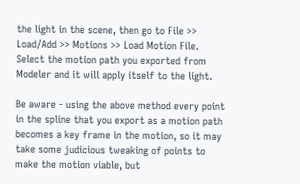the light in the scene, then go to File >> Load/Add >> Motions >> Load Motion File. Select the motion path you exported from Modeler and it will apply itself to the light.

Be aware - using the above method every point in the spline that you export as a motion path becomes a key frame in the motion, so it may take some judicious tweaking of points to make the motion viable, but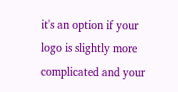it's an option if your logo is slightly more complicated and your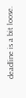deadline is a bit loose.